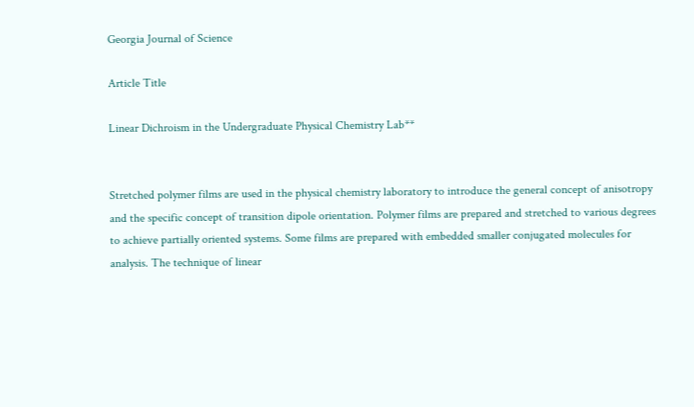Georgia Journal of Science

Article Title

Linear Dichroism in the Undergraduate Physical Chemistry Lab**


Stretched polymer films are used in the physical chemistry laboratory to introduce the general concept of anisotropy and the specific concept of transition dipole orientation. Polymer films are prepared and stretched to various degrees to achieve partially oriented systems. Some films are prepared with embedded smaller conjugated molecules for analysis. The technique of linear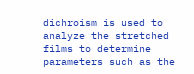dichroism is used to analyze the stretched films to determine parameters such as the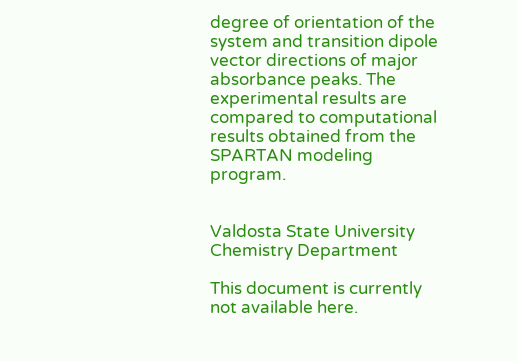degree of orientation of the system and transition dipole vector directions of major absorbance peaks. The experimental results are compared to computational results obtained from the SPARTAN modeling program.


Valdosta State University Chemistry Department

This document is currently not available here.